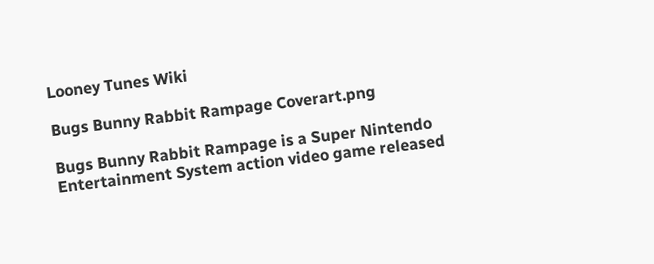Looney Tunes Wiki

Bugs Bunny Rabbit Rampage Coverart.png

Bugs Bunny Rabbit Rampage is a Super Nintendo Entertainment System action video game released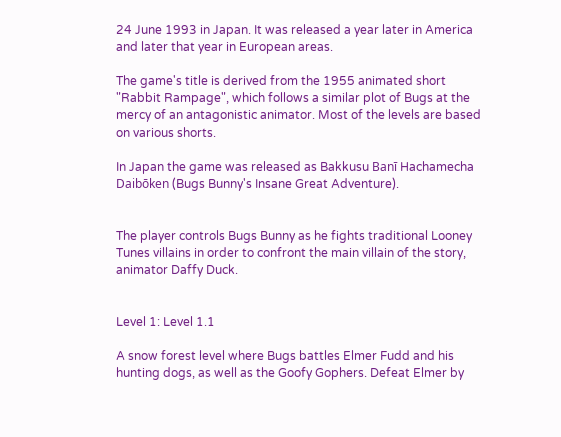24 June 1993 in Japan. It was released a year later in America and later that year in European areas.

The game's title is derived from the 1955 animated short "Rabbit Rampage", which follows a similar plot of Bugs at the mercy of an antagonistic animator. Most of the levels are based on various shorts.

In Japan the game was released as Bakkusu Banī Hachamecha Daibōken (Bugs Bunny's Insane Great Adventure).


The player controls Bugs Bunny as he fights traditional Looney Tunes villains in order to confront the main villain of the story, animator Daffy Duck.


Level 1: Level 1.1

A snow forest level where Bugs battles Elmer Fudd and his hunting dogs, as well as the Goofy Gophers. Defeat Elmer by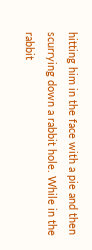hitting him in the face with a pie and then scurrying down a rabbit hole. While in the rabbit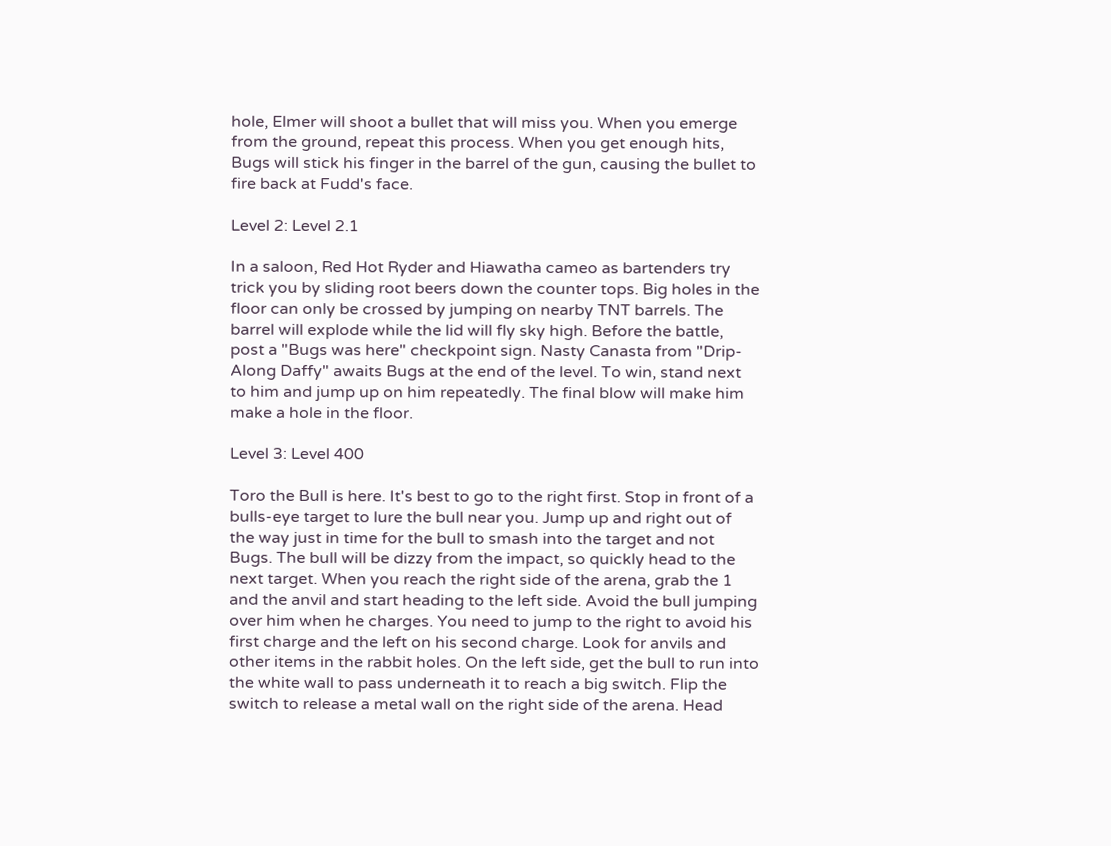hole, Elmer will shoot a bullet that will miss you. When you emerge from the ground, repeat this process. When you get enough hits, Bugs will stick his finger in the barrel of the gun, causing the bullet to fire back at Fudd's face.

Level 2: Level 2.1

In a saloon, Red Hot Ryder and Hiawatha cameo as bartenders try trick you by sliding root beers down the counter tops. Big holes in the floor can only be crossed by jumping on nearby TNT barrels. The barrel will explode while the lid will fly sky high. Before the battle, post a "Bugs was here" checkpoint sign. Nasty Canasta from "Drip-Along Daffy" awaits Bugs at the end of the level. To win, stand next to him and jump up on him repeatedly. The final blow will make him make a hole in the floor.

Level 3: Level 400

Toro the Bull is here. It's best to go to the right first. Stop in front of a bulls-eye target to lure the bull near you. Jump up and right out of the way just in time for the bull to smash into the target and not Bugs. The bull will be dizzy from the impact, so quickly head to the next target. When you reach the right side of the arena, grab the 1 and the anvil and start heading to the left side. Avoid the bull jumping over him when he charges. You need to jump to the right to avoid his first charge and the left on his second charge. Look for anvils and other items in the rabbit holes. On the left side, get the bull to run into the white wall to pass underneath it to reach a big switch. Flip the switch to release a metal wall on the right side of the arena. Head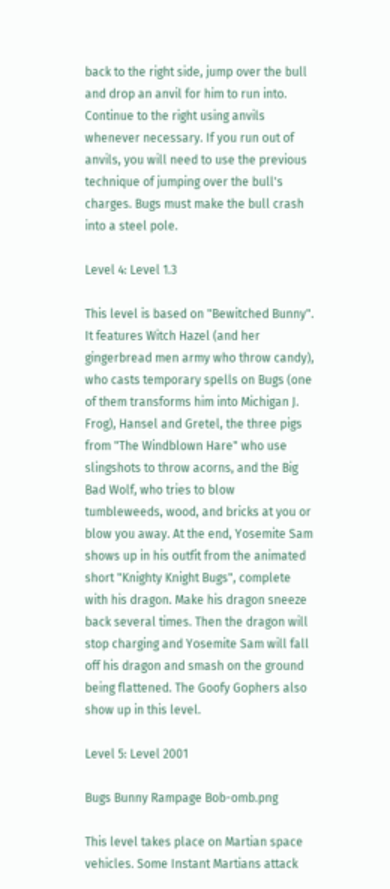back to the right side, jump over the bull and drop an anvil for him to run into. Continue to the right using anvils whenever necessary. If you run out of anvils, you will need to use the previous technique of jumping over the bull's charges. Bugs must make the bull crash into a steel pole.

Level 4: Level 1.3

This level is based on "Bewitched Bunny". It features Witch Hazel (and her gingerbread men army who throw candy), who casts temporary spells on Bugs (one of them transforms him into Michigan J. Frog), Hansel and Gretel, the three pigs from "The Windblown Hare" who use slingshots to throw acorns, and the Big Bad Wolf, who tries to blow tumbleweeds, wood, and bricks at you or blow you away. At the end, Yosemite Sam shows up in his outfit from the animated short "Knighty Knight Bugs", complete with his dragon. Make his dragon sneeze back several times. Then the dragon will stop charging and Yosemite Sam will fall off his dragon and smash on the ground being flattened. The Goofy Gophers also show up in this level.

Level 5: Level 2001

Bugs Bunny Rampage Bob-omb.png

This level takes place on Martian space vehicles. Some Instant Martians attack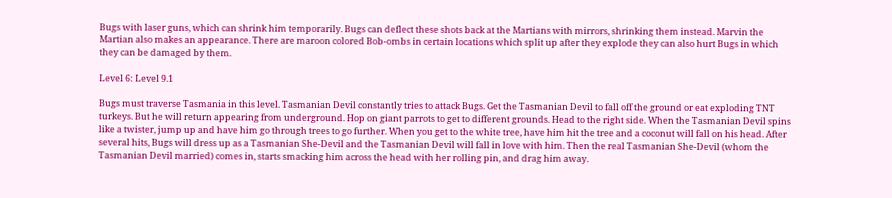Bugs with laser guns, which can shrink him temporarily. Bugs can deflect these shots back at the Martians with mirrors, shrinking them instead. Marvin the Martian also makes an appearance. There are maroon colored Bob-ombs in certain locations which split up after they explode they can also hurt Bugs in which they can be damaged by them.

Level 6: Level 9.1

Bugs must traverse Tasmania in this level. Tasmanian Devil constantly tries to attack Bugs. Get the Tasmanian Devil to fall off the ground or eat exploding TNT turkeys. But he will return appearing from underground. Hop on giant parrots to get to different grounds. Head to the right side. When the Tasmanian Devil spins like a twister, jump up and have him go through trees to go further. When you get to the white tree, have him hit the tree and a coconut will fall on his head. After several hits, Bugs will dress up as a Tasmanian She-Devil and the Tasmanian Devil will fall in love with him. Then the real Tasmanian She-Devil (whom the Tasmanian Devil married) comes in, starts smacking him across the head with her rolling pin, and drag him away.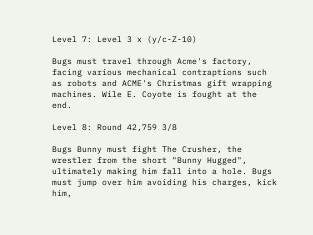Level 7: Level 3 x (y/c-Z-10)

Bugs must travel through Acme's factory, facing various mechanical contraptions such as robots and ACME's Christmas gift wrapping machines. Wile E. Coyote is fought at the end.

Level 8: Round 42,759 3/8

Bugs Bunny must fight The Crusher, the wrestler from the short "Bunny Hugged", ultimately making him fall into a hole. Bugs must jump over him avoiding his charges, kick him,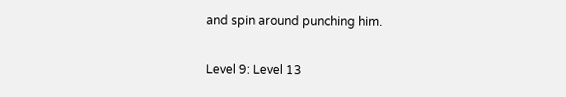and spin around punching him.

Level 9: Level 13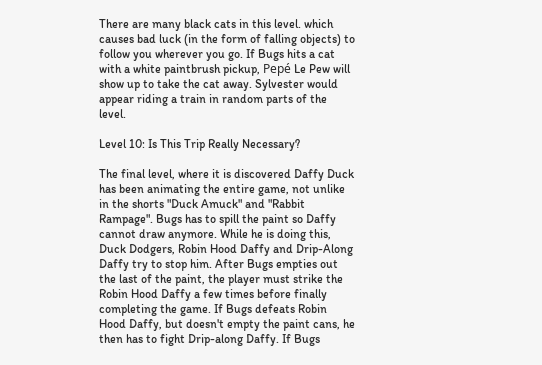There are many black cats in this level. which causes bad luck (in the form of falling objects) to follow you wherever you go. If Bugs hits a cat with a white paintbrush pickup, Pepé Le Pew will show up to take the cat away. Sylvester would appear riding a train in random parts of the level.

Level 10: Is This Trip Really Necessary?

The final level, where it is discovered Daffy Duck has been animating the entire game, not unlike in the shorts "Duck Amuck" and "Rabbit Rampage". Bugs has to spill the paint so Daffy cannot draw anymore. While he is doing this, Duck Dodgers, Robin Hood Daffy and Drip-Along Daffy try to stop him. After Bugs empties out the last of the paint, the player must strike the Robin Hood Daffy a few times before finally completing the game. If Bugs defeats Robin Hood Daffy, but doesn't empty the paint cans, he then has to fight Drip-along Daffy. If Bugs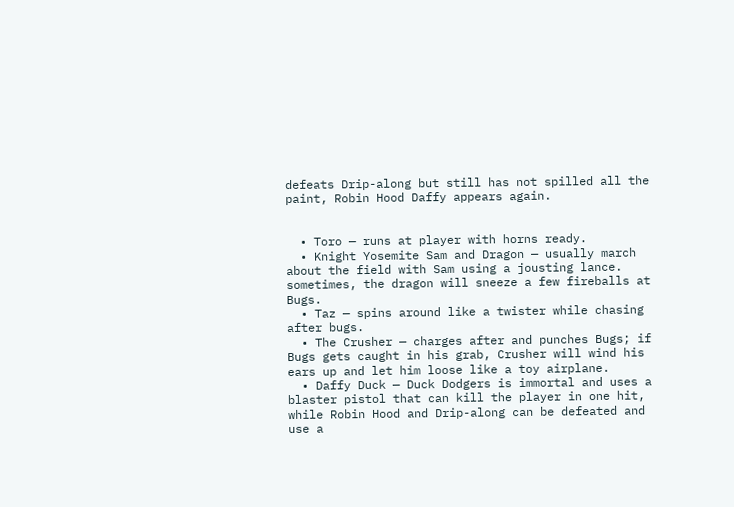defeats Drip-along but still has not spilled all the paint, Robin Hood Daffy appears again.


  • Toro — runs at player with horns ready.
  • Knight Yosemite Sam and Dragon — usually march about the field with Sam using a jousting lance. sometimes, the dragon will sneeze a few fireballs at Bugs.
  • Taz — spins around like a twister while chasing after bugs.
  • The Crusher — charges after and punches Bugs; if Bugs gets caught in his grab, Crusher will wind his ears up and let him loose like a toy airplane.
  • Daffy Duck — Duck Dodgers is immortal and uses a blaster pistol that can kill the player in one hit, while Robin Hood and Drip-along can be defeated and use a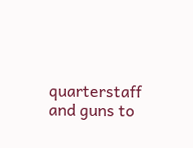quarterstaff and guns to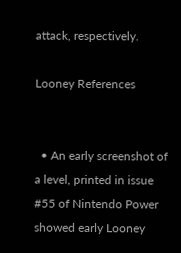attack, respectively.

Looney References


  • An early screenshot of a level, printed in issue #55 of Nintendo Power showed early Looney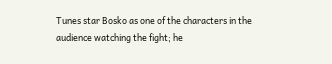Tunes star Bosko as one of the characters in the audience watching the fight; he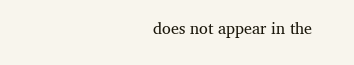does not appear in the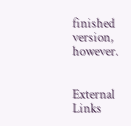finished version, however.


External Links